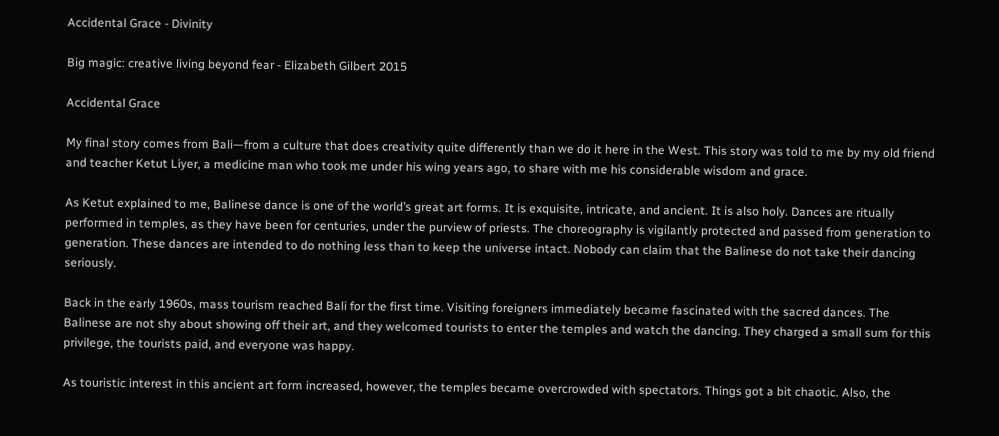Accidental Grace - Divinity

Big magic: creative living beyond fear - Elizabeth Gilbert 2015

Accidental Grace

My final story comes from Bali—from a culture that does creativity quite differently than we do it here in the West. This story was told to me by my old friend and teacher Ketut Liyer, a medicine man who took me under his wing years ago, to share with me his considerable wisdom and grace.

As Ketut explained to me, Balinese dance is one of the world’s great art forms. It is exquisite, intricate, and ancient. It is also holy. Dances are ritually performed in temples, as they have been for centuries, under the purview of priests. The choreography is vigilantly protected and passed from generation to generation. These dances are intended to do nothing less than to keep the universe intact. Nobody can claim that the Balinese do not take their dancing seriously.

Back in the early 1960s, mass tourism reached Bali for the first time. Visiting foreigners immediately became fascinated with the sacred dances. The Balinese are not shy about showing off their art, and they welcomed tourists to enter the temples and watch the dancing. They charged a small sum for this privilege, the tourists paid, and everyone was happy.

As touristic interest in this ancient art form increased, however, the temples became overcrowded with spectators. Things got a bit chaotic. Also, the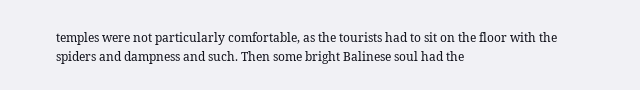temples were not particularly comfortable, as the tourists had to sit on the floor with the spiders and dampness and such. Then some bright Balinese soul had the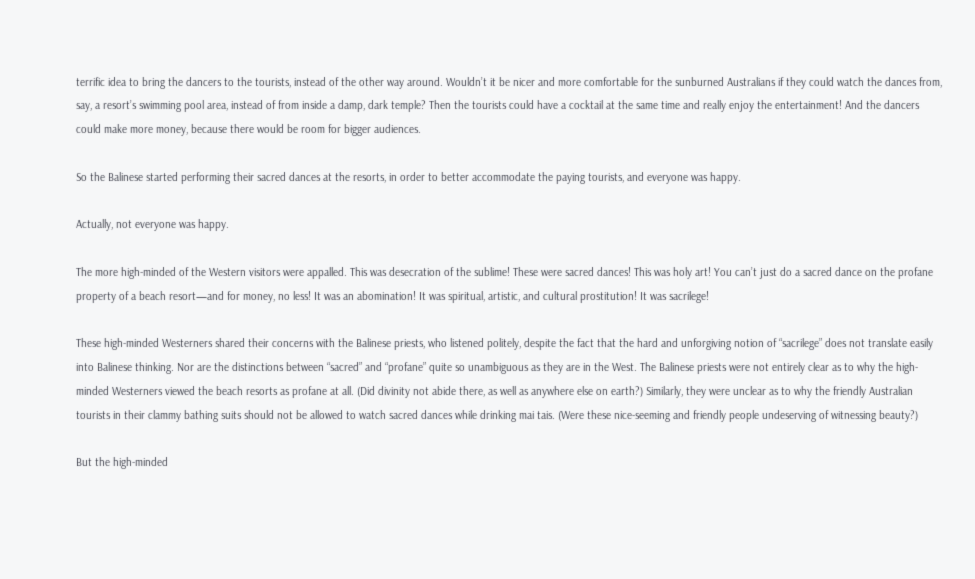terrific idea to bring the dancers to the tourists, instead of the other way around. Wouldn’t it be nicer and more comfortable for the sunburned Australians if they could watch the dances from, say, a resort’s swimming pool area, instead of from inside a damp, dark temple? Then the tourists could have a cocktail at the same time and really enjoy the entertainment! And the dancers could make more money, because there would be room for bigger audiences.

So the Balinese started performing their sacred dances at the resorts, in order to better accommodate the paying tourists, and everyone was happy.

Actually, not everyone was happy.

The more high-minded of the Western visitors were appalled. This was desecration of the sublime! These were sacred dances! This was holy art! You can’t just do a sacred dance on the profane property of a beach resort—and for money, no less! It was an abomination! It was spiritual, artistic, and cultural prostitution! It was sacrilege!

These high-minded Westerners shared their concerns with the Balinese priests, who listened politely, despite the fact that the hard and unforgiving notion of “sacrilege” does not translate easily into Balinese thinking. Nor are the distinctions between “sacred” and “profane” quite so unambiguous as they are in the West. The Balinese priests were not entirely clear as to why the high-minded Westerners viewed the beach resorts as profane at all. (Did divinity not abide there, as well as anywhere else on earth?) Similarly, they were unclear as to why the friendly Australian tourists in their clammy bathing suits should not be allowed to watch sacred dances while drinking mai tais. (Were these nice-seeming and friendly people undeserving of witnessing beauty?)

But the high-minded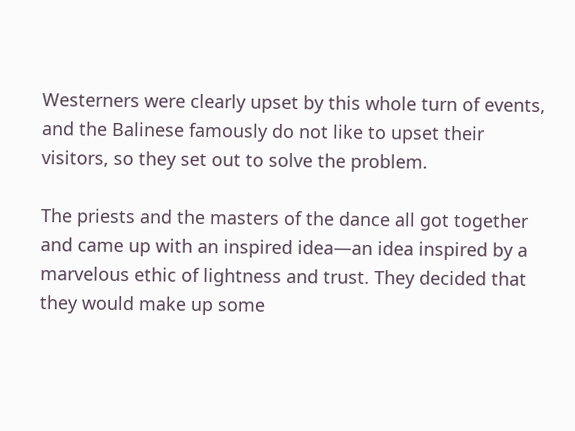Westerners were clearly upset by this whole turn of events, and the Balinese famously do not like to upset their visitors, so they set out to solve the problem.

The priests and the masters of the dance all got together and came up with an inspired idea—an idea inspired by a marvelous ethic of lightness and trust. They decided that they would make up some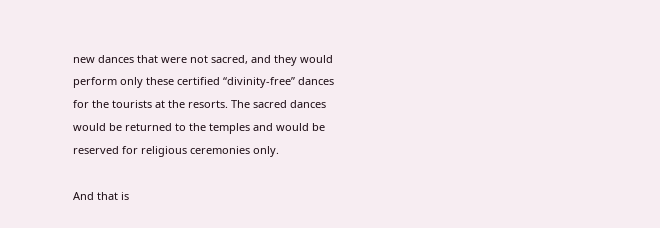new dances that were not sacred, and they would perform only these certified “divinity-free” dances for the tourists at the resorts. The sacred dances would be returned to the temples and would be reserved for religious ceremonies only.

And that is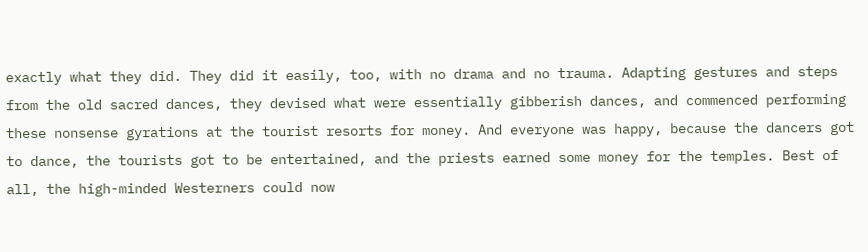exactly what they did. They did it easily, too, with no drama and no trauma. Adapting gestures and steps from the old sacred dances, they devised what were essentially gibberish dances, and commenced performing these nonsense gyrations at the tourist resorts for money. And everyone was happy, because the dancers got to dance, the tourists got to be entertained, and the priests earned some money for the temples. Best of all, the high-minded Westerners could now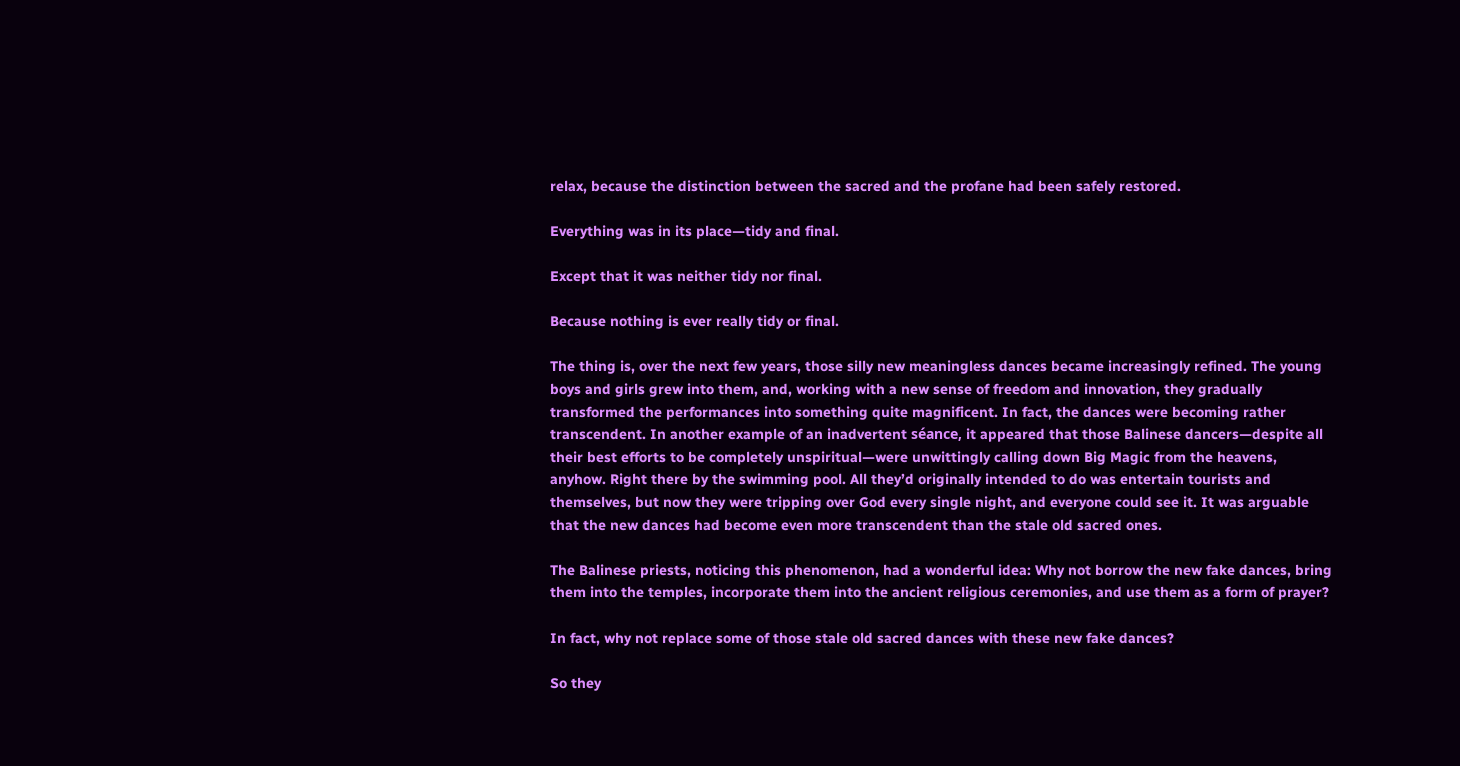relax, because the distinction between the sacred and the profane had been safely restored.

Everything was in its place—tidy and final.

Except that it was neither tidy nor final.

Because nothing is ever really tidy or final.

The thing is, over the next few years, those silly new meaningless dances became increasingly refined. The young boys and girls grew into them, and, working with a new sense of freedom and innovation, they gradually transformed the performances into something quite magnificent. In fact, the dances were becoming rather transcendent. In another example of an inadvertent séance, it appeared that those Balinese dancers—despite all their best efforts to be completely unspiritual—were unwittingly calling down Big Magic from the heavens, anyhow. Right there by the swimming pool. All they’d originally intended to do was entertain tourists and themselves, but now they were tripping over God every single night, and everyone could see it. It was arguable that the new dances had become even more transcendent than the stale old sacred ones.

The Balinese priests, noticing this phenomenon, had a wonderful idea: Why not borrow the new fake dances, bring them into the temples, incorporate them into the ancient religious ceremonies, and use them as a form of prayer?

In fact, why not replace some of those stale old sacred dances with these new fake dances?

So they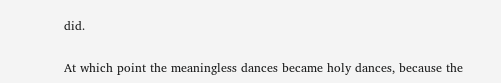did.

At which point the meaningless dances became holy dances, because the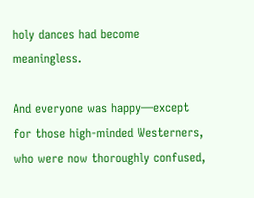holy dances had become meaningless.

And everyone was happy—except for those high-minded Westerners, who were now thoroughly confused,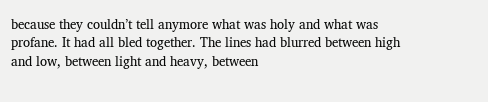because they couldn’t tell anymore what was holy and what was profane. It had all bled together. The lines had blurred between high and low, between light and heavy, between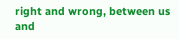right and wrong, between us and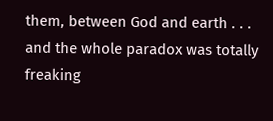them, between God and earth . . . and the whole paradox was totally freaking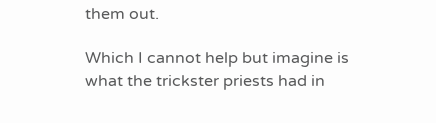them out.

Which I cannot help but imagine is what the trickster priests had in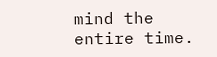mind the entire time.